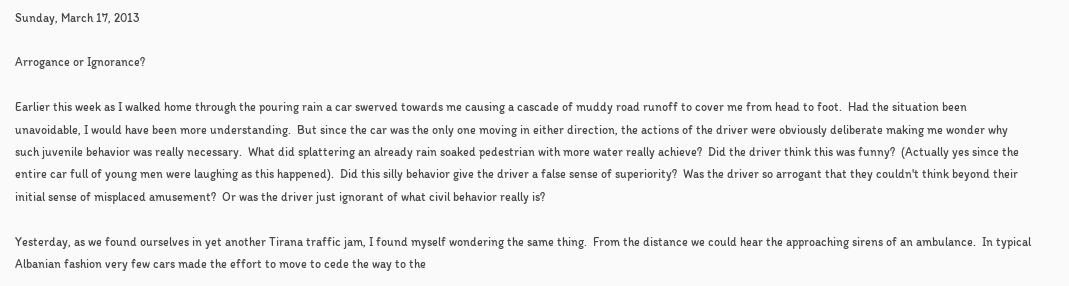Sunday, March 17, 2013

Arrogance or Ignorance?

Earlier this week as I walked home through the pouring rain a car swerved towards me causing a cascade of muddy road runoff to cover me from head to foot.  Had the situation been unavoidable, I would have been more understanding.  But since the car was the only one moving in either direction, the actions of the driver were obviously deliberate making me wonder why such juvenile behavior was really necessary.  What did splattering an already rain soaked pedestrian with more water really achieve?  Did the driver think this was funny?  (Actually yes since the entire car full of young men were laughing as this happened).  Did this silly behavior give the driver a false sense of superiority?  Was the driver so arrogant that they couldn't think beyond their initial sense of misplaced amusement?  Or was the driver just ignorant of what civil behavior really is?

Yesterday, as we found ourselves in yet another Tirana traffic jam, I found myself wondering the same thing.  From the distance we could hear the approaching sirens of an ambulance.  In typical Albanian fashion very few cars made the effort to move to cede the way to the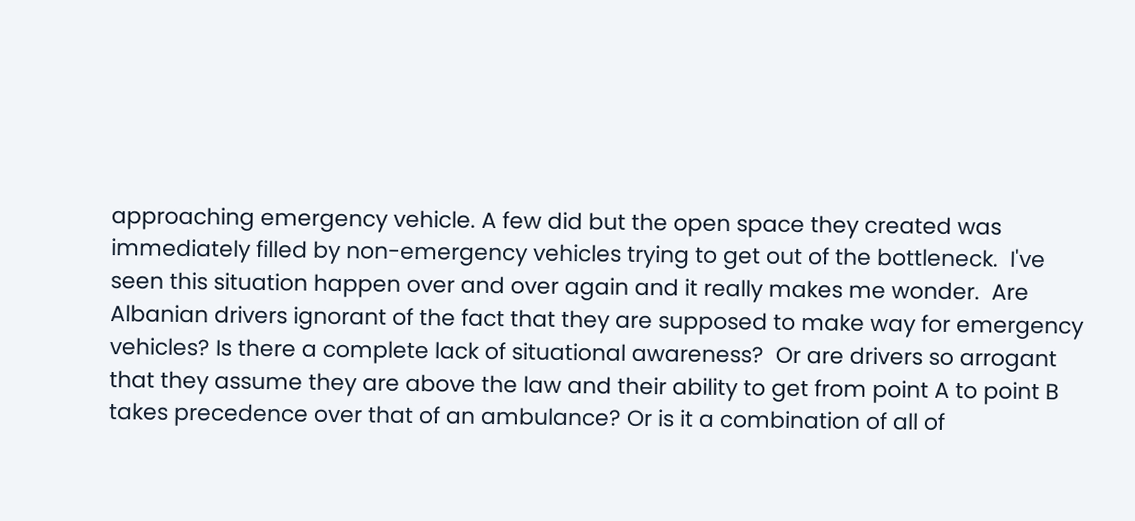approaching emergency vehicle. A few did but the open space they created was immediately filled by non-emergency vehicles trying to get out of the bottleneck.  I've seen this situation happen over and over again and it really makes me wonder.  Are Albanian drivers ignorant of the fact that they are supposed to make way for emergency vehicles? Is there a complete lack of situational awareness?  Or are drivers so arrogant that they assume they are above the law and their ability to get from point A to point B takes precedence over that of an ambulance? Or is it a combination of all of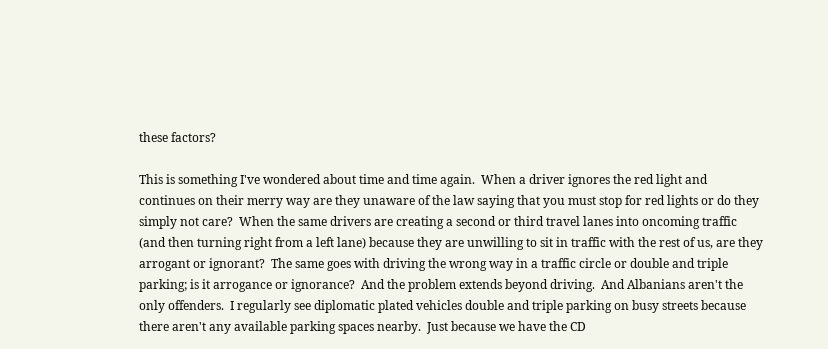these factors?

This is something I've wondered about time and time again.  When a driver ignores the red light and continues on their merry way are they unaware of the law saying that you must stop for red lights or do they simply not care?  When the same drivers are creating a second or third travel lanes into oncoming traffic (and then turning right from a left lane) because they are unwilling to sit in traffic with the rest of us, are they arrogant or ignorant?  The same goes with driving the wrong way in a traffic circle or double and triple parking; is it arrogance or ignorance?  And the problem extends beyond driving.  And Albanians aren't the only offenders.  I regularly see diplomatic plated vehicles double and triple parking on busy streets because there aren't any available parking spaces nearby.  Just because we have the CD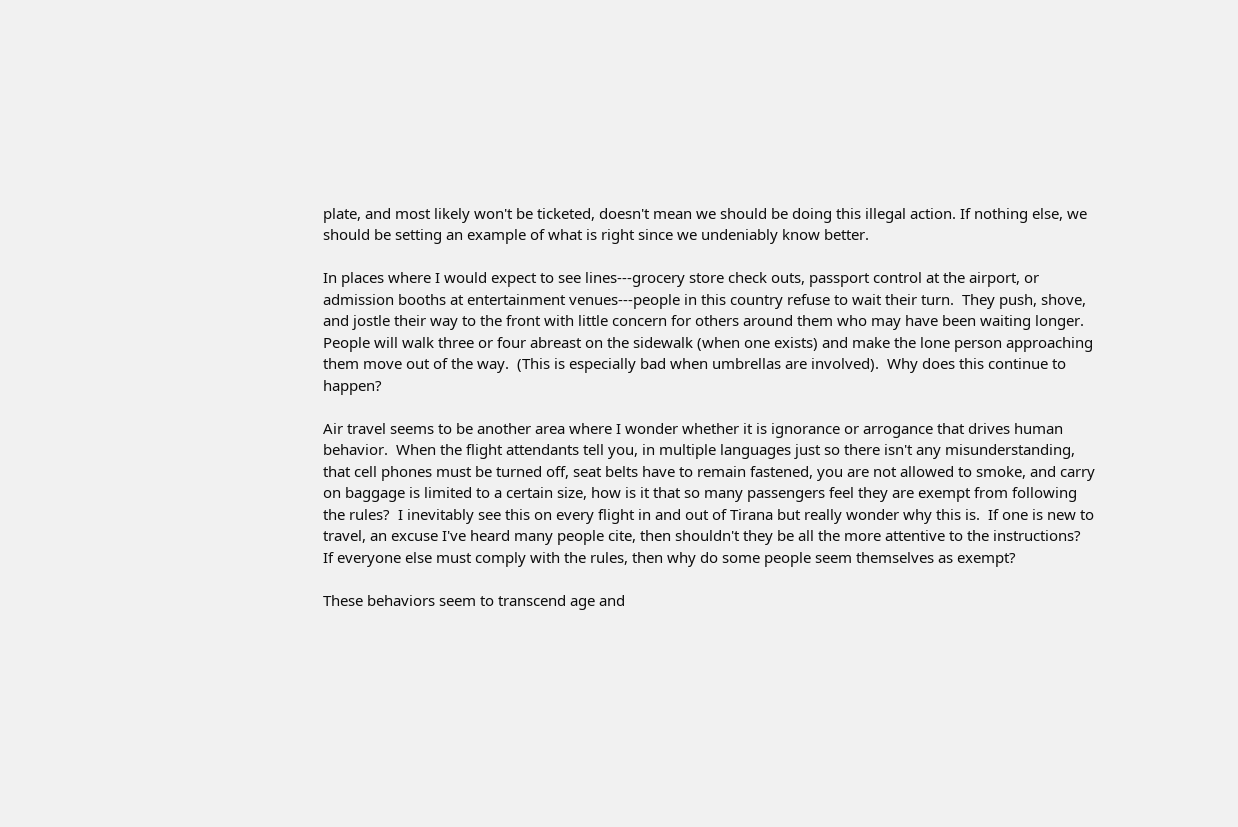plate, and most likely won't be ticketed, doesn't mean we should be doing this illegal action. If nothing else, we should be setting an example of what is right since we undeniably know better.

In places where I would expect to see lines---grocery store check outs, passport control at the airport, or admission booths at entertainment venues---people in this country refuse to wait their turn.  They push, shove, and jostle their way to the front with little concern for others around them who may have been waiting longer.  People will walk three or four abreast on the sidewalk (when one exists) and make the lone person approaching them move out of the way.  (This is especially bad when umbrellas are involved).  Why does this continue to happen?

Air travel seems to be another area where I wonder whether it is ignorance or arrogance that drives human behavior.  When the flight attendants tell you, in multiple languages just so there isn't any misunderstanding, that cell phones must be turned off, seat belts have to remain fastened, you are not allowed to smoke, and carry on baggage is limited to a certain size, how is it that so many passengers feel they are exempt from following the rules?  I inevitably see this on every flight in and out of Tirana but really wonder why this is.  If one is new to travel, an excuse I've heard many people cite, then shouldn't they be all the more attentive to the instructions?  If everyone else must comply with the rules, then why do some people seem themselves as exempt?

These behaviors seem to transcend age and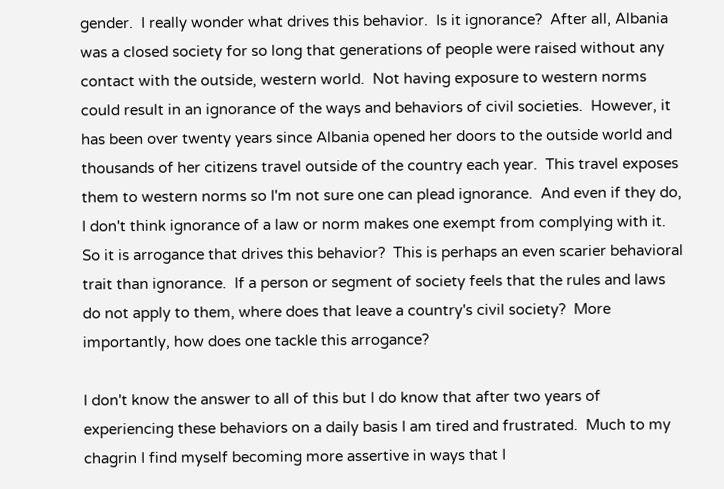gender.  I really wonder what drives this behavior.  Is it ignorance?  After all, Albania was a closed society for so long that generations of people were raised without any contact with the outside, western world.  Not having exposure to western norms could result in an ignorance of the ways and behaviors of civil societies.  However, it has been over twenty years since Albania opened her doors to the outside world and thousands of her citizens travel outside of the country each year.  This travel exposes them to western norms so I'm not sure one can plead ignorance.  And even if they do, I don't think ignorance of a law or norm makes one exempt from complying with it.  So it is arrogance that drives this behavior?  This is perhaps an even scarier behavioral trait than ignorance.  If a person or segment of society feels that the rules and laws do not apply to them, where does that leave a country's civil society?  More importantly, how does one tackle this arrogance?

I don't know the answer to all of this but I do know that after two years of experiencing these behaviors on a daily basis I am tired and frustrated.  Much to my chagrin I find myself becoming more assertive in ways that I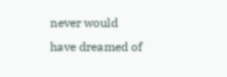never would have dreamed of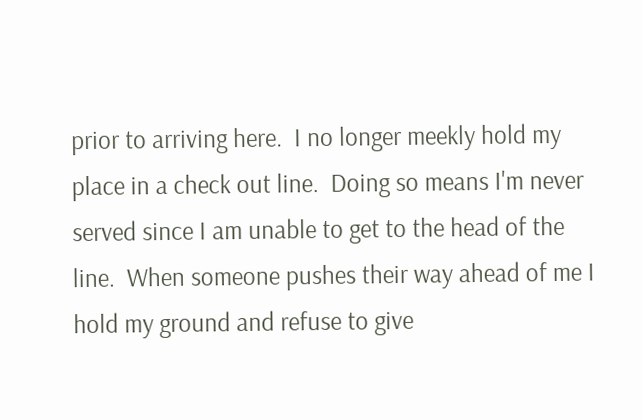prior to arriving here.  I no longer meekly hold my place in a check out line.  Doing so means I'm never served since I am unable to get to the head of the line.  When someone pushes their way ahead of me I hold my ground and refuse to give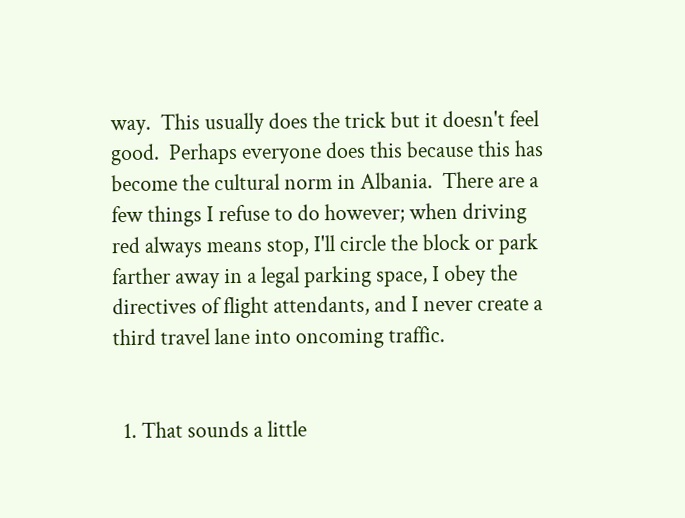way.  This usually does the trick but it doesn't feel good.  Perhaps everyone does this because this has become the cultural norm in Albania.  There are a few things I refuse to do however; when driving red always means stop, I'll circle the block or park farther away in a legal parking space, I obey the directives of flight attendants, and I never create a third travel lane into oncoming traffic.


  1. That sounds a little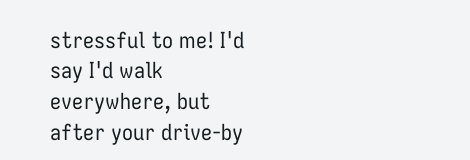stressful to me! I'd say I'd walk everywhere, but after your drive-by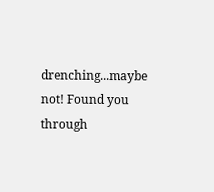drenching...maybe not! Found you through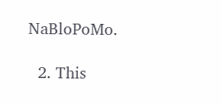NaBloPoMo.

  2. This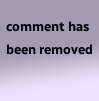comment has been removed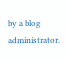by a blog administrator.